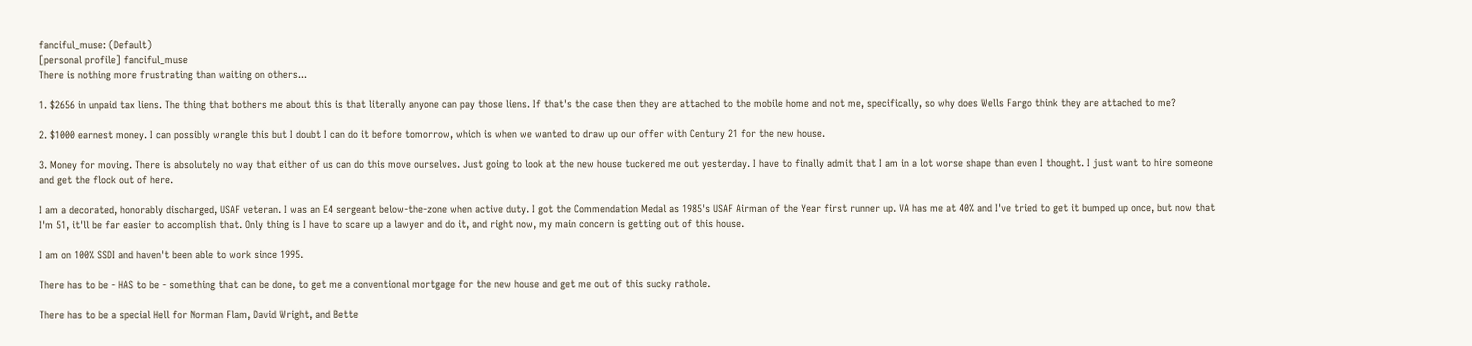fanciful_muse: (Default)
[personal profile] fanciful_muse
There is nothing more frustrating than waiting on others...

1. $2656 in unpaid tax liens. The thing that bothers me about this is that literally anyone can pay those liens. If that's the case then they are attached to the mobile home and not me, specifically, so why does Wells Fargo think they are attached to me?

2. $1000 earnest money. I can possibly wrangle this but I doubt I can do it before tomorrow, which is when we wanted to draw up our offer with Century 21 for the new house.

3. Money for moving. There is absolutely no way that either of us can do this move ourselves. Just going to look at the new house tuckered me out yesterday. I have to finally admit that I am in a lot worse shape than even I thought. I just want to hire someone and get the flock out of here.

I am a decorated, honorably discharged, USAF veteran. I was an E4 sergeant below-the-zone when active duty. I got the Commendation Medal as 1985's USAF Airman of the Year first runner up. VA has me at 40% and I've tried to get it bumped up once, but now that I'm 51, it'll be far easier to accomplish that. Only thing is I have to scare up a lawyer and do it, and right now, my main concern is getting out of this house.

I am on 100% SSDI and haven't been able to work since 1995.

There has to be - HAS to be - something that can be done, to get me a conventional mortgage for the new house and get me out of this sucky rathole.

There has to be a special Hell for Norman Flam, David Wright, and Bette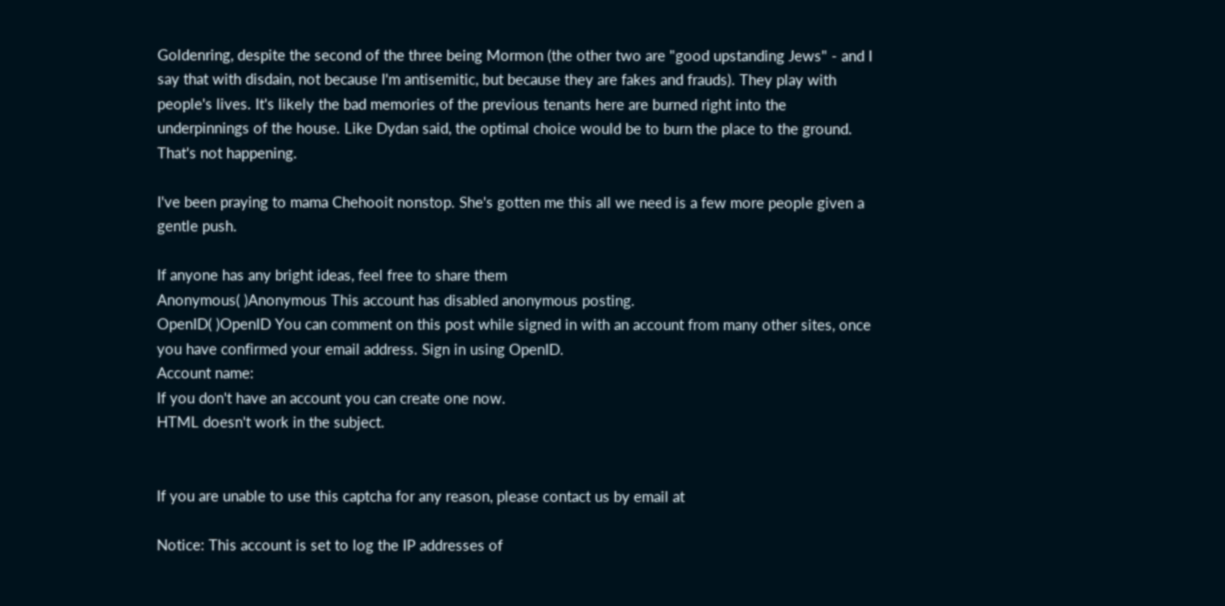Goldenring, despite the second of the three being Mormon (the other two are "good upstanding Jews" - and I say that with disdain, not because I'm antisemitic, but because they are fakes and frauds). They play with people's lives. It's likely the bad memories of the previous tenants here are burned right into the underpinnings of the house. Like Dydan said, the optimal choice would be to burn the place to the ground. That's not happening.

I've been praying to mama Chehooit nonstop. She's gotten me this all we need is a few more people given a gentle push.

If anyone has any bright ideas, feel free to share them
Anonymous( )Anonymous This account has disabled anonymous posting.
OpenID( )OpenID You can comment on this post while signed in with an account from many other sites, once you have confirmed your email address. Sign in using OpenID.
Account name:
If you don't have an account you can create one now.
HTML doesn't work in the subject.


If you are unable to use this captcha for any reason, please contact us by email at

Notice: This account is set to log the IP addresses of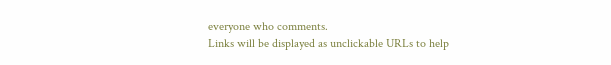everyone who comments.
Links will be displayed as unclickable URLs to help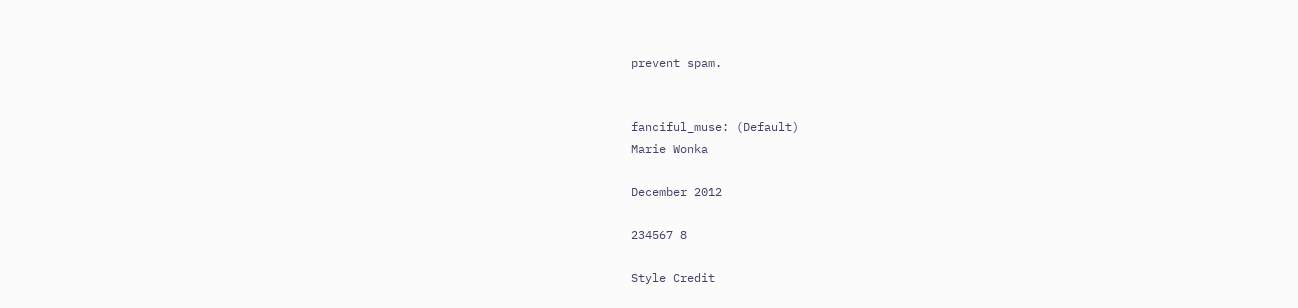prevent spam.


fanciful_muse: (Default)
Marie Wonka

December 2012

234567 8

Style Credit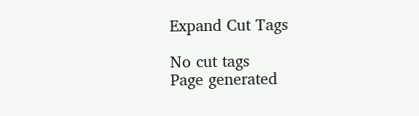Expand Cut Tags

No cut tags
Page generated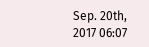Sep. 20th, 2017 06:07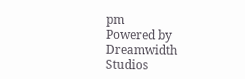pm
Powered by Dreamwidth Studios